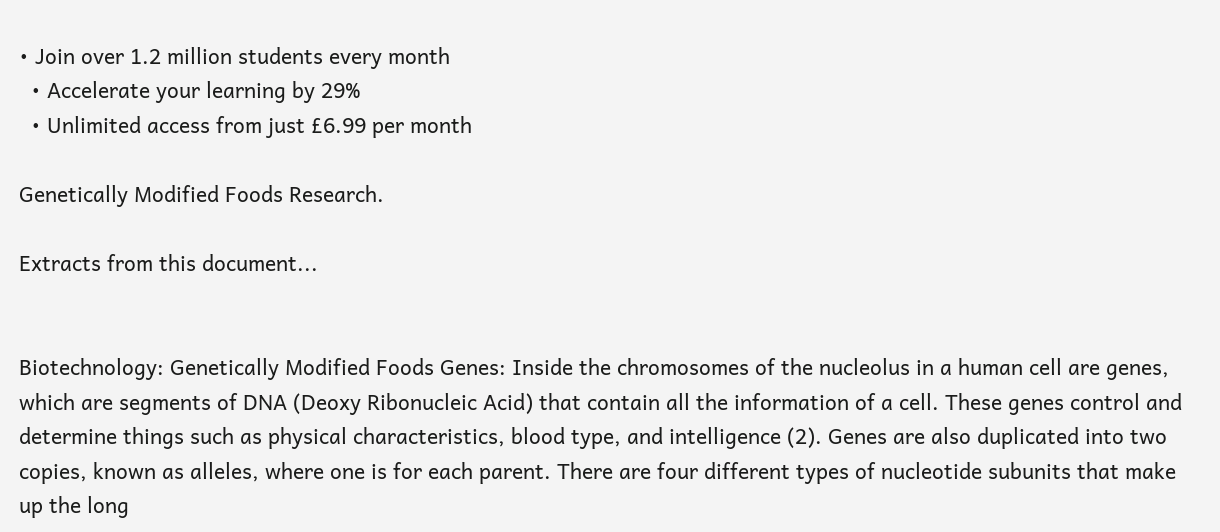• Join over 1.2 million students every month
  • Accelerate your learning by 29%
  • Unlimited access from just £6.99 per month

Genetically Modified Foods Research.

Extracts from this document...


Biotechnology: Genetically Modified Foods Genes: Inside the chromosomes of the nucleolus in a human cell are genes, which are segments of DNA (Deoxy Ribonucleic Acid) that contain all the information of a cell. These genes control and determine things such as physical characteristics, blood type, and intelligence (2). Genes are also duplicated into two copies, known as alleles, where one is for each parent. There are four different types of nucleotide subunits that make up the long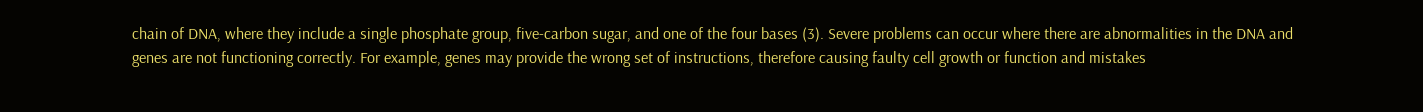chain of DNA, where they include a single phosphate group, five-carbon sugar, and one of the four bases (3). Severe problems can occur where there are abnormalities in the DNA and genes are not functioning correctly. For example, genes may provide the wrong set of instructions, therefore causing faulty cell growth or function and mistakes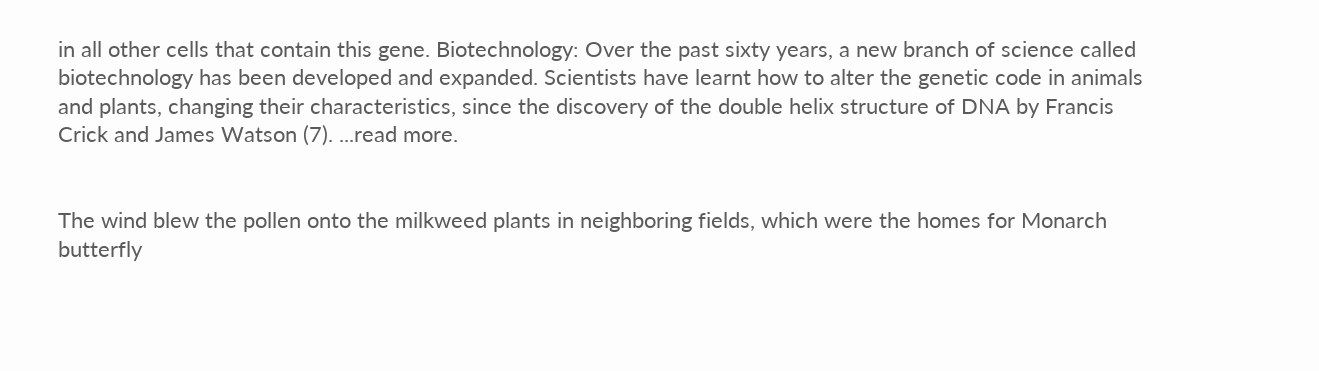in all other cells that contain this gene. Biotechnology: Over the past sixty years, a new branch of science called biotechnology has been developed and expanded. Scientists have learnt how to alter the genetic code in animals and plants, changing their characteristics, since the discovery of the double helix structure of DNA by Francis Crick and James Watson (7). ...read more.


The wind blew the pollen onto the milkweed plants in neighboring fields, which were the homes for Monarch butterfly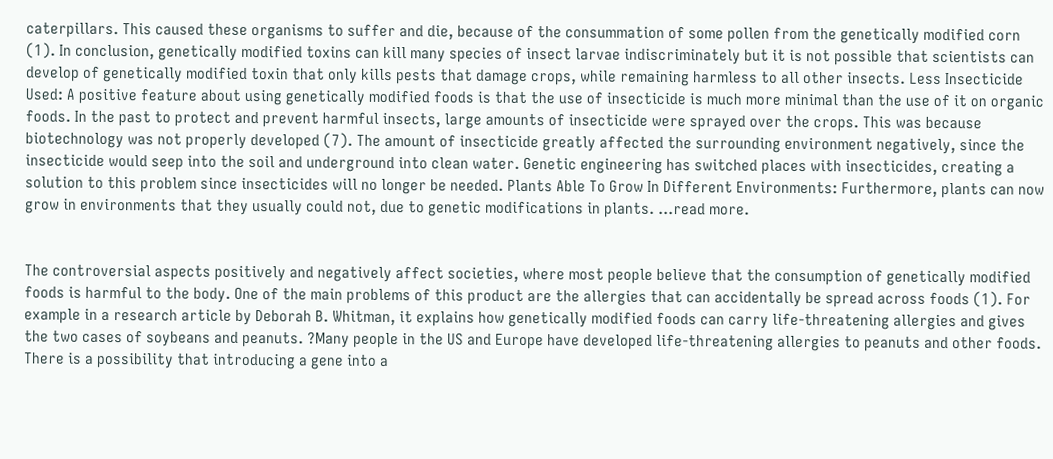caterpillars. This caused these organisms to suffer and die, because of the consummation of some pollen from the genetically modified corn (1). In conclusion, genetically modified toxins can kill many species of insect larvae indiscriminately but it is not possible that scientists can develop of genetically modified toxin that only kills pests that damage crops, while remaining harmless to all other insects. Less Insecticide Used: A positive feature about using genetically modified foods is that the use of insecticide is much more minimal than the use of it on organic foods. In the past to protect and prevent harmful insects, large amounts of insecticide were sprayed over the crops. This was because biotechnology was not properly developed (7). The amount of insecticide greatly affected the surrounding environment negatively, since the insecticide would seep into the soil and underground into clean water. Genetic engineering has switched places with insecticides, creating a solution to this problem since insecticides will no longer be needed. Plants Able To Grow In Different Environments: Furthermore, plants can now grow in environments that they usually could not, due to genetic modifications in plants. ...read more.


The controversial aspects positively and negatively affect societies, where most people believe that the consumption of genetically modified foods is harmful to the body. One of the main problems of this product are the allergies that can accidentally be spread across foods (1). For example in a research article by Deborah B. Whitman, it explains how genetically modified foods can carry life-threatening allergies and gives the two cases of soybeans and peanuts. ?Many people in the US and Europe have developed life-threatening allergies to peanuts and other foods. There is a possibility that introducing a gene into a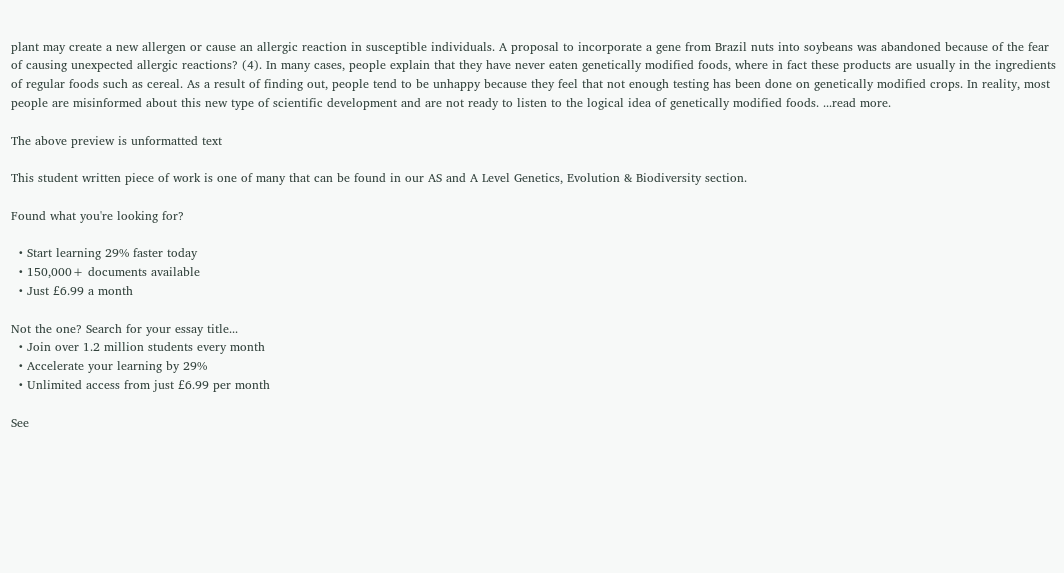plant may create a new allergen or cause an allergic reaction in susceptible individuals. A proposal to incorporate a gene from Brazil nuts into soybeans was abandoned because of the fear of causing unexpected allergic reactions? (4). In many cases, people explain that they have never eaten genetically modified foods, where in fact these products are usually in the ingredients of regular foods such as cereal. As a result of finding out, people tend to be unhappy because they feel that not enough testing has been done on genetically modified crops. In reality, most people are misinformed about this new type of scientific development and are not ready to listen to the logical idea of genetically modified foods. ...read more.

The above preview is unformatted text

This student written piece of work is one of many that can be found in our AS and A Level Genetics, Evolution & Biodiversity section.

Found what you're looking for?

  • Start learning 29% faster today
  • 150,000+ documents available
  • Just £6.99 a month

Not the one? Search for your essay title...
  • Join over 1.2 million students every month
  • Accelerate your learning by 29%
  • Unlimited access from just £6.99 per month

See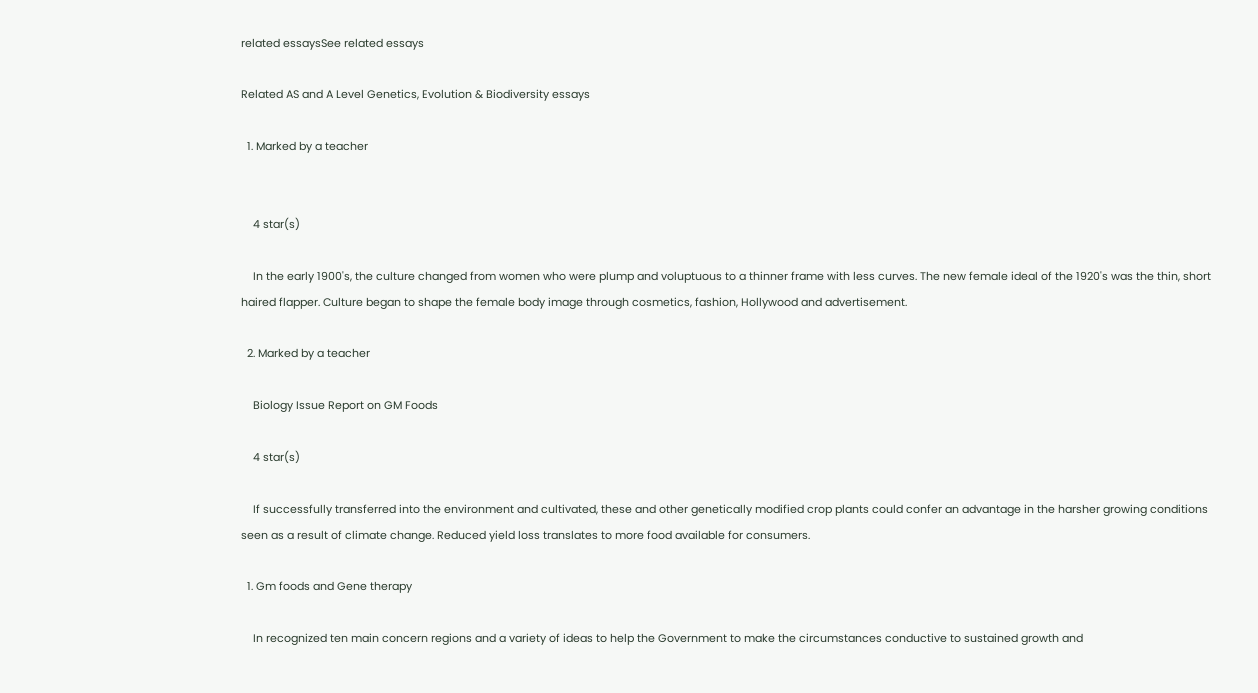related essaysSee related essays

Related AS and A Level Genetics, Evolution & Biodiversity essays

  1. Marked by a teacher


    4 star(s)

    In the early 1900's, the culture changed from women who were plump and voluptuous to a thinner frame with less curves. The new female ideal of the 1920's was the thin, short haired flapper. Culture began to shape the female body image through cosmetics, fashion, Hollywood and advertisement.

  2. Marked by a teacher

    Biology Issue Report on GM Foods

    4 star(s)

    If successfully transferred into the environment and cultivated, these and other genetically modified crop plants could confer an advantage in the harsher growing conditions seen as a result of climate change. Reduced yield loss translates to more food available for consumers.

  1. Gm foods and Gene therapy

    In recognized ten main concern regions and a variety of ideas to help the Government to make the circumstances conductive to sustained growth and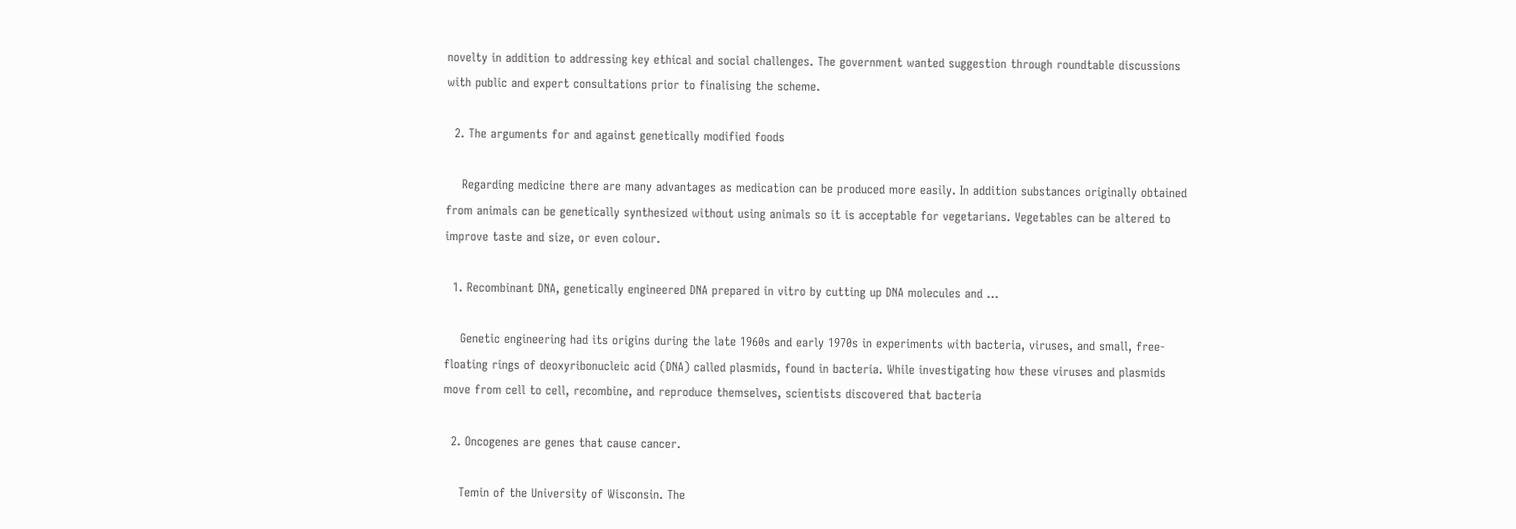novelty in addition to addressing key ethical and social challenges. The government wanted suggestion through roundtable discussions with public and expert consultations prior to finalising the scheme.

  2. The arguments for and against genetically modified foods

    Regarding medicine there are many advantages as medication can be produced more easily. In addition substances originally obtained from animals can be genetically synthesized without using animals so it is acceptable for vegetarians. Vegetables can be altered to improve taste and size, or even colour.

  1. Recombinant DNA, genetically engineered DNA prepared in vitro by cutting up DNA molecules and ...

    Genetic engineering had its origins during the late 1960s and early 1970s in experiments with bacteria, viruses, and small, free-floating rings of deoxyribonucleic acid (DNA) called plasmids, found in bacteria. While investigating how these viruses and plasmids move from cell to cell, recombine, and reproduce themselves, scientists discovered that bacteria

  2. Oncogenes are genes that cause cancer.

    Temin of the University of Wisconsin. The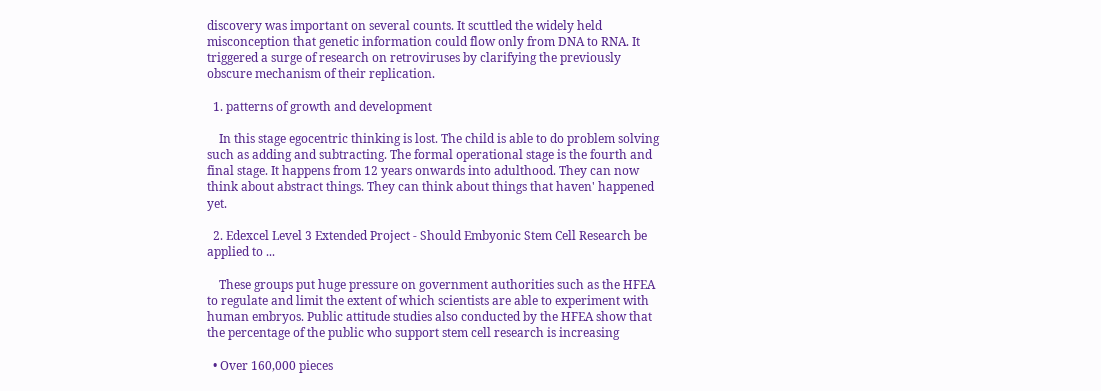discovery was important on several counts. It scuttled the widely held misconception that genetic information could flow only from DNA to RNA. It triggered a surge of research on retroviruses by clarifying the previously obscure mechanism of their replication.

  1. patterns of growth and development

    In this stage egocentric thinking is lost. The child is able to do problem solving such as adding and subtracting. The formal operational stage is the fourth and final stage. It happens from 12 years onwards into adulthood. They can now think about abstract things. They can think about things that haven' happened yet.

  2. Edexcel Level 3 Extended Project - Should Embyonic Stem Cell Research be applied to ...

    These groups put huge pressure on government authorities such as the HFEA to regulate and limit the extent of which scientists are able to experiment with human embryos. Public attitude studies also conducted by the HFEA show that the percentage of the public who support stem cell research is increasing

  • Over 160,000 pieces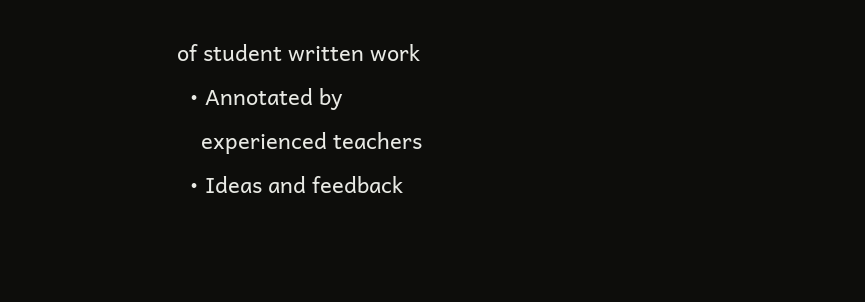of student written work
  • Annotated by
    experienced teachers
  • Ideas and feedback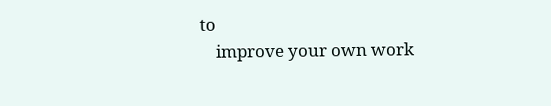to
    improve your own work